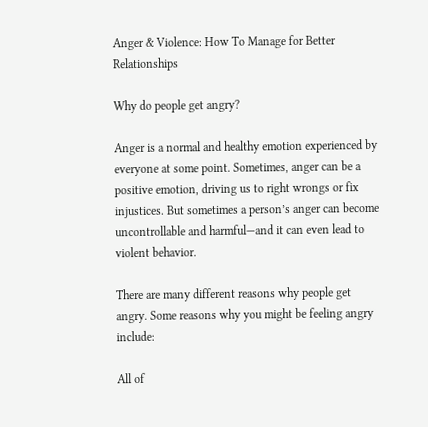Anger & Violence: How To Manage for Better Relationships

Why do people get angry?

Anger is a normal and healthy emotion experienced by everyone at some point. Sometimes, anger can be a positive emotion, driving us to right wrongs or fix injustices. But sometimes a person’s anger can become uncontrollable and harmful—and it can even lead to violent behavior.

There are many different reasons why people get angry. Some reasons why you might be feeling angry include:

All of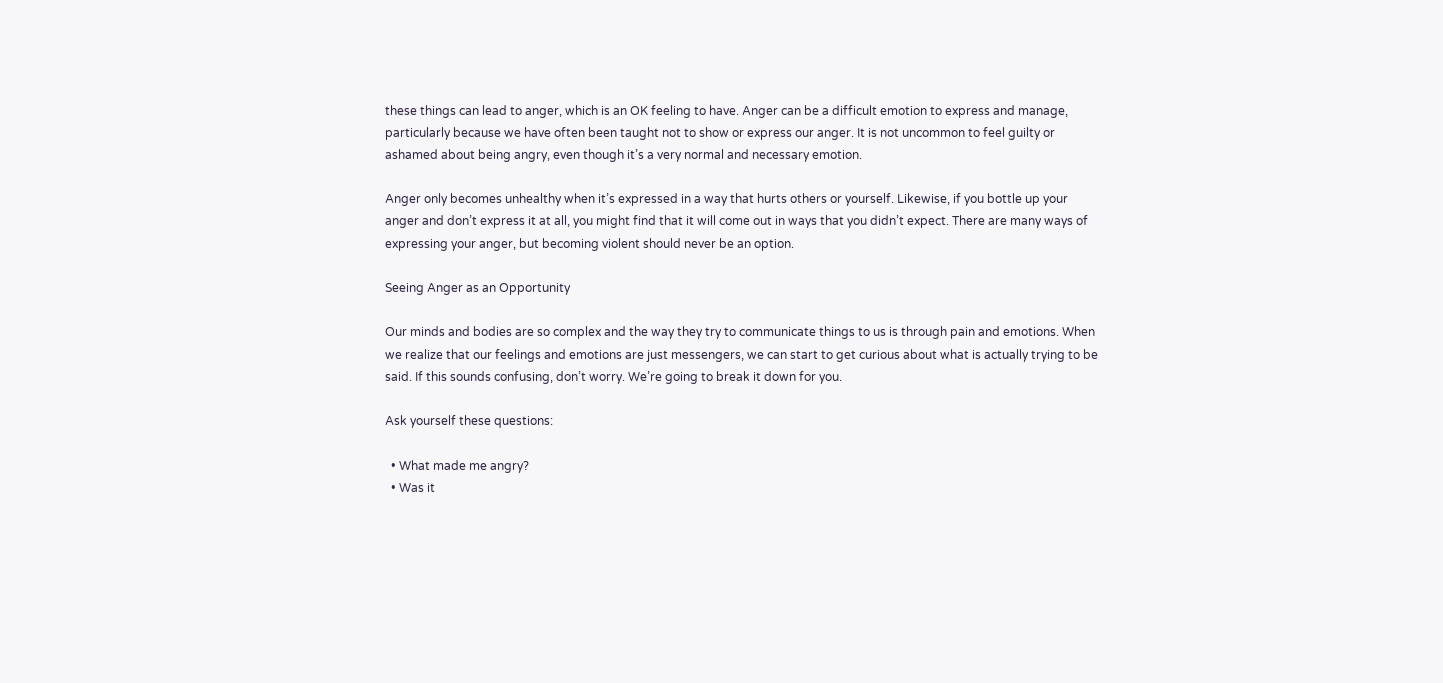these things can lead to anger, which is an OK feeling to have. Anger can be a difficult emotion to express and manage, particularly because we have often been taught not to show or express our anger. It is not uncommon to feel guilty or ashamed about being angry, even though it’s a very normal and necessary emotion.

Anger only becomes unhealthy when it’s expressed in a way that hurts others or yourself. Likewise, if you bottle up your anger and don’t express it at all, you might find that it will come out in ways that you didn’t expect. There are many ways of expressing your anger, but becoming violent should never be an option.

Seeing Anger as an Opportunity

Our minds and bodies are so complex and the way they try to communicate things to us is through pain and emotions. When we realize that our feelings and emotions are just messengers, we can start to get curious about what is actually trying to be said. If this sounds confusing, don’t worry. We’re going to break it down for you.

Ask yourself these questions:

  • What made me angry?
  • Was it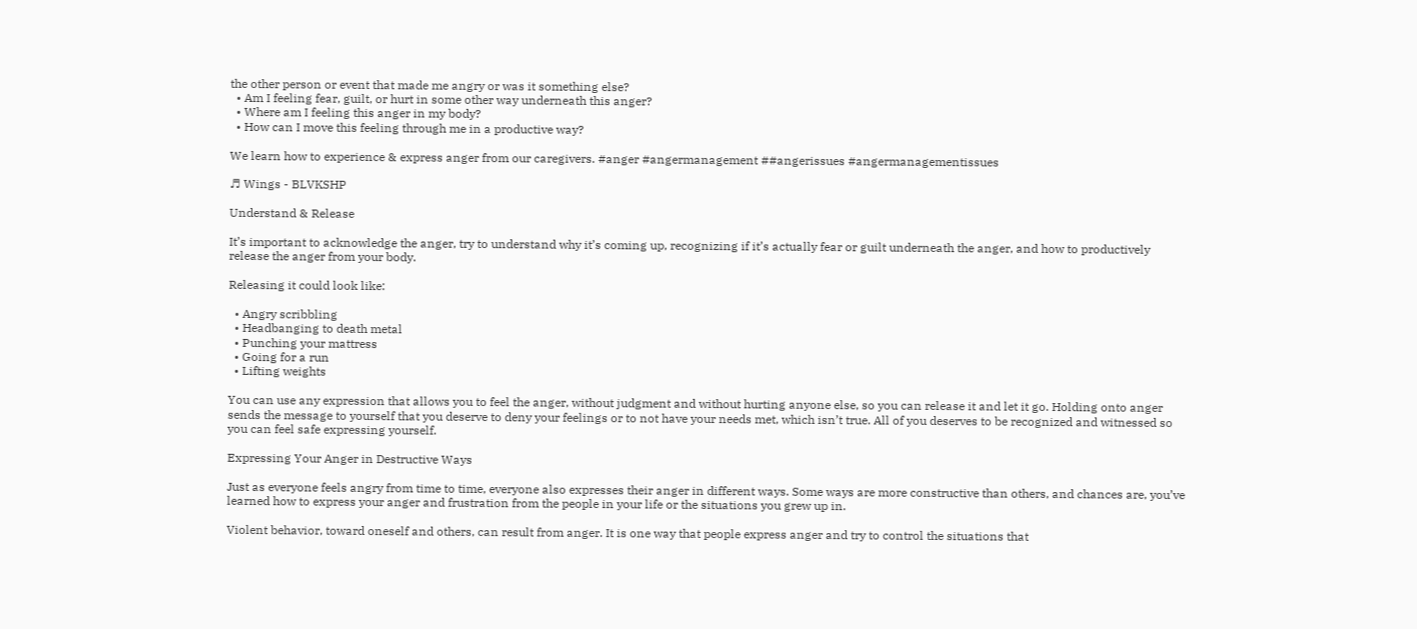the other person or event that made me angry or was it something else?
  • Am I feeling fear, guilt, or hurt in some other way underneath this anger?
  • Where am I feeling this anger in my body?
  • How can I move this feeling through me in a productive way?

We learn how to experience & express anger from our caregivers. #anger #angermanagement ##angerissues #angermanagementissues

♬ Wings - BLVKSHP

Understand & Release

It’s important to acknowledge the anger, try to understand why it’s coming up, recognizing if it’s actually fear or guilt underneath the anger, and how to productively release the anger from your body.

Releasing it could look like:

  • Angry scribbling
  • Headbanging to death metal
  • Punching your mattress
  • Going for a run
  • Lifting weights

You can use any expression that allows you to feel the anger, without judgment and without hurting anyone else, so you can release it and let it go. Holding onto anger sends the message to yourself that you deserve to deny your feelings or to not have your needs met, which isn’t true. All of you deserves to be recognized and witnessed so you can feel safe expressing yourself.

Expressing Your Anger in Destructive Ways

Just as everyone feels angry from time to time, everyone also expresses their anger in different ways. Some ways are more constructive than others, and chances are, you’ve learned how to express your anger and frustration from the people in your life or the situations you grew up in.

Violent behavior, toward oneself and others, can result from anger. It is one way that people express anger and try to control the situations that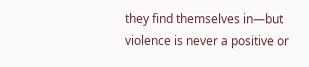they find themselves in—but violence is never a positive or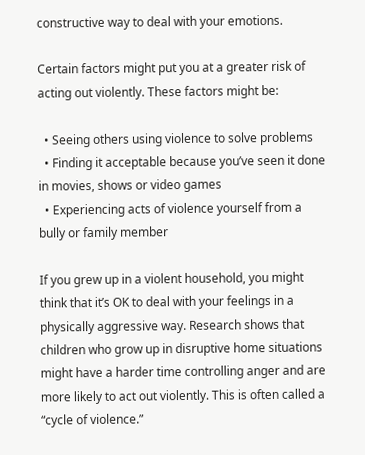constructive way to deal with your emotions.

Certain factors might put you at a greater risk of acting out violently. These factors might be:

  • Seeing others using violence to solve problems
  • Finding it acceptable because you’ve seen it done in movies, shows or video games
  • Experiencing acts of violence yourself from a bully or family member

If you grew up in a violent household, you might think that it’s OK to deal with your feelings in a physically aggressive way. Research shows that children who grow up in disruptive home situations might have a harder time controlling anger and are more likely to act out violently. This is often called a “cycle of violence.”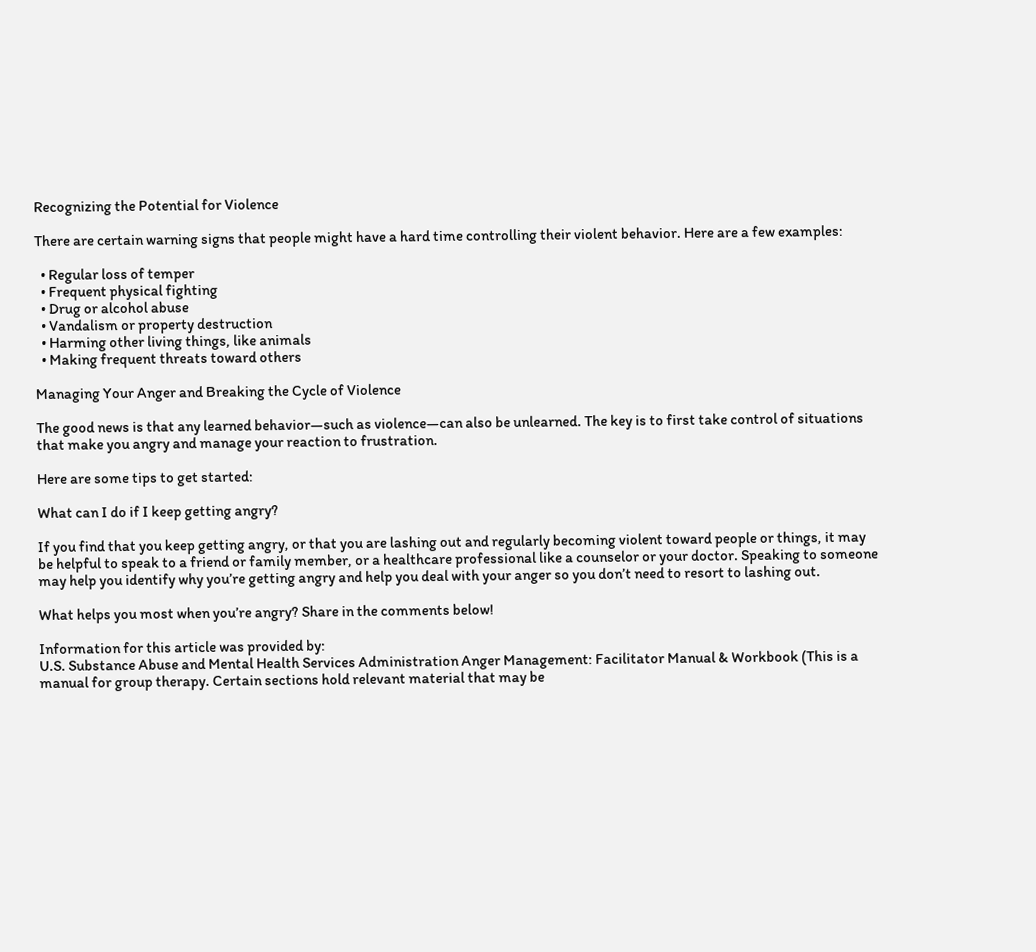Recognizing the Potential for Violence

There are certain warning signs that people might have a hard time controlling their violent behavior. Here are a few examples:

  • Regular loss of temper
  • Frequent physical fighting
  • Drug or alcohol abuse
  • Vandalism or property destruction
  • Harming other living things, like animals
  • Making frequent threats toward others

Managing Your Anger and Breaking the Cycle of Violence

The good news is that any learned behavior—such as violence—can also be unlearned. The key is to first take control of situations that make you angry and manage your reaction to frustration.

Here are some tips to get started:

What can I do if I keep getting angry?

If you find that you keep getting angry, or that you are lashing out and regularly becoming violent toward people or things, it may be helpful to speak to a friend or family member, or a healthcare professional like a counselor or your doctor. Speaking to someone may help you identify why you’re getting angry and help you deal with your anger so you don’t need to resort to lashing out.

What helps you most when you’re angry? Share in the comments below!

Information for this article was provided by:
U.S. Substance Abuse and Mental Health Services Administration Anger Management: Facilitator Manual & Workbook (This is a manual for group therapy. Certain sections hold relevant material that may be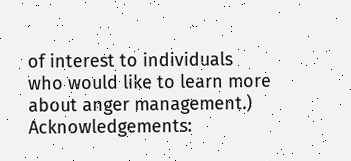of interest to individuals who would like to learn more about anger management.)
Acknowledgements: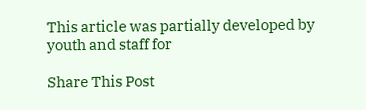This article was partially developed by youth and staff for

Share This Post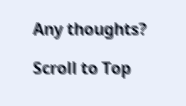Any thoughts?

Scroll to Top